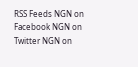RSS Feeds NGN on Facebook NGN on Twitter NGN on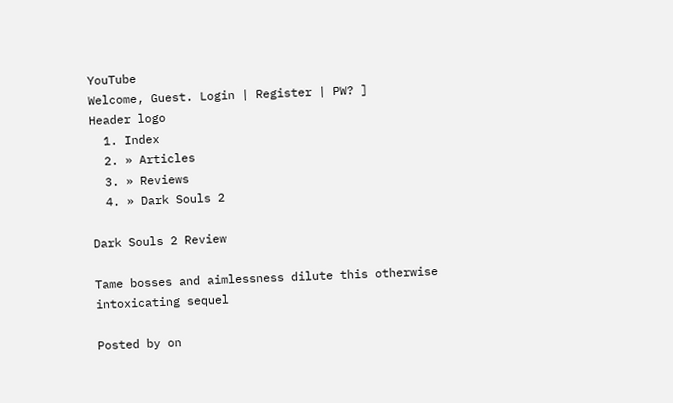YouTube
Welcome, Guest. Login | Register | PW? ]
Header logo
  1. Index
  2. » Articles
  3. » Reviews
  4. » Dark Souls 2

Dark Souls 2 Review

Tame bosses and aimlessness dilute this otherwise intoxicating sequel

Posted by on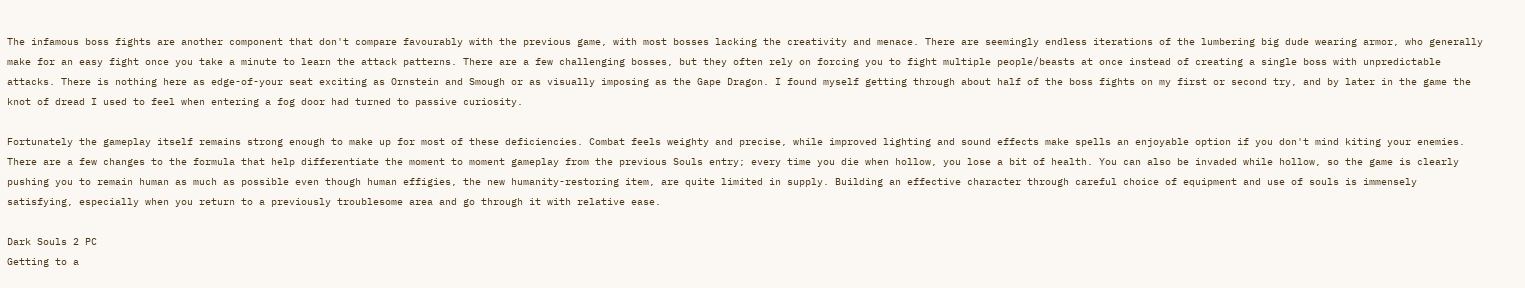The infamous boss fights are another component that don't compare favourably with the previous game, with most bosses lacking the creativity and menace. There are seemingly endless iterations of the lumbering big dude wearing armor, who generally make for an easy fight once you take a minute to learn the attack patterns. There are a few challenging bosses, but they often rely on forcing you to fight multiple people/beasts at once instead of creating a single boss with unpredictable attacks. There is nothing here as edge-of-your seat exciting as Ornstein and Smough or as visually imposing as the Gape Dragon. I found myself getting through about half of the boss fights on my first or second try, and by later in the game the knot of dread I used to feel when entering a fog door had turned to passive curiosity.

Fortunately the gameplay itself remains strong enough to make up for most of these deficiencies. Combat feels weighty and precise, while improved lighting and sound effects make spells an enjoyable option if you don't mind kiting your enemies. There are a few changes to the formula that help differentiate the moment to moment gameplay from the previous Souls entry; every time you die when hollow, you lose a bit of health. You can also be invaded while hollow, so the game is clearly pushing you to remain human as much as possible even though human effigies, the new humanity-restoring item, are quite limited in supply. Building an effective character through careful choice of equipment and use of souls is immensely satisfying, especially when you return to a previously troublesome area and go through it with relative ease.

Dark Souls 2 PC
Getting to a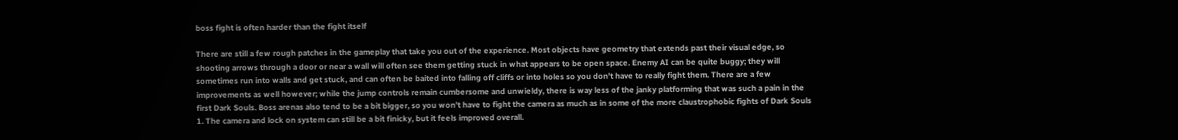boss fight is often harder than the fight itself

There are still a few rough patches in the gameplay that take you out of the experience. Most objects have geometry that extends past their visual edge, so shooting arrows through a door or near a wall will often see them getting stuck in what appears to be open space. Enemy AI can be quite buggy; they will sometimes run into walls and get stuck, and can often be baited into falling off cliffs or into holes so you don't have to really fight them. There are a few improvements as well however; while the jump controls remain cumbersome and unwieldy, there is way less of the janky platforming that was such a pain in the first Dark Souls. Boss arenas also tend to be a bit bigger, so you won't have to fight the camera as much as in some of the more claustrophobic fights of Dark Souls 1. The camera and lock on system can still be a bit finicky, but it feels improved overall.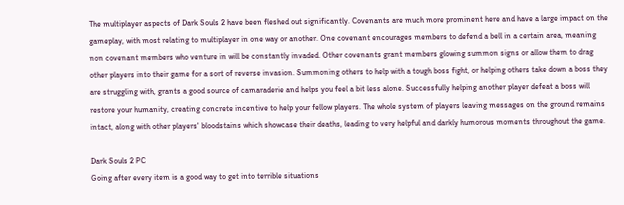The multiplayer aspects of Dark Souls 2 have been fleshed out significantly. Covenants are much more prominent here and have a large impact on the gameplay, with most relating to multiplayer in one way or another. One covenant encourages members to defend a bell in a certain area, meaning non covenant members who venture in will be constantly invaded. Other covenants grant members glowing summon signs or allow them to drag other players into their game for a sort of reverse invasion. Summoning others to help with a tough boss fight, or helping others take down a boss they are struggling with, grants a good source of camaraderie and helps you feel a bit less alone. Successfully helping another player defeat a boss will restore your humanity, creating concrete incentive to help your fellow players. The whole system of players leaving messages on the ground remains intact, along with other players' bloodstains which showcase their deaths, leading to very helpful and darkly humorous moments throughout the game.

Dark Souls 2 PC
Going after every item is a good way to get into terrible situations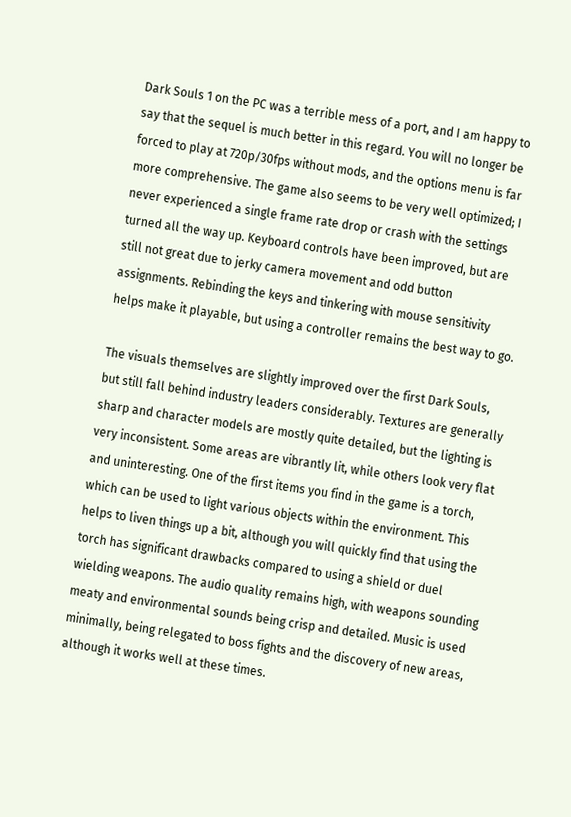Dark Souls 1 on the PC was a terrible mess of a port, and I am happy to say that the sequel is much better in this regard. You will no longer be forced to play at 720p/30fps without mods, and the options menu is far more comprehensive. The game also seems to be very well optimized; I never experienced a single frame rate drop or crash with the settings turned all the way up. Keyboard controls have been improved, but are still not great due to jerky camera movement and odd button assignments. Rebinding the keys and tinkering with mouse sensitivity helps make it playable, but using a controller remains the best way to go.

The visuals themselves are slightly improved over the first Dark Souls, but still fall behind industry leaders considerably. Textures are generally sharp and character models are mostly quite detailed, but the lighting is very inconsistent. Some areas are vibrantly lit, while others look very flat and uninteresting. One of the first items you find in the game is a torch, which can be used to light various objects within the environment. This helps to liven things up a bit, although you will quickly find that using the torch has significant drawbacks compared to using a shield or duel wielding weapons. The audio quality remains high, with weapons sounding meaty and environmental sounds being crisp and detailed. Music is used minimally, being relegated to boss fights and the discovery of new areas, although it works well at these times.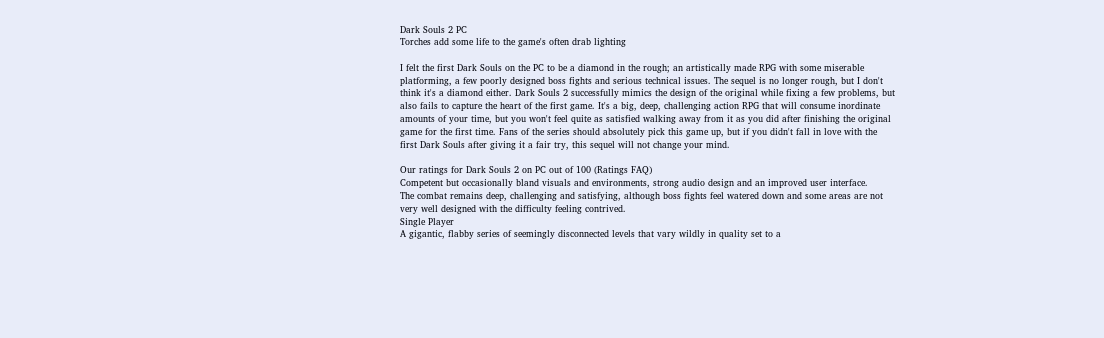Dark Souls 2 PC
Torches add some life to the game's often drab lighting

I felt the first Dark Souls on the PC to be a diamond in the rough; an artistically made RPG with some miserable platforming, a few poorly designed boss fights and serious technical issues. The sequel is no longer rough, but I don't think it's a diamond either. Dark Souls 2 successfully mimics the design of the original while fixing a few problems, but also fails to capture the heart of the first game. It's a big, deep, challenging action RPG that will consume inordinate amounts of your time, but you won't feel quite as satisfied walking away from it as you did after finishing the original game for the first time. Fans of the series should absolutely pick this game up, but if you didn't fall in love with the first Dark Souls after giving it a fair try, this sequel will not change your mind.

Our ratings for Dark Souls 2 on PC out of 100 (Ratings FAQ)
Competent but occasionally bland visuals and environments, strong audio design and an improved user interface.
The combat remains deep, challenging and satisfying, although boss fights feel watered down and some areas are not very well designed with the difficulty feeling contrived.
Single Player
A gigantic, flabby series of seemingly disconnected levels that vary wildly in quality set to a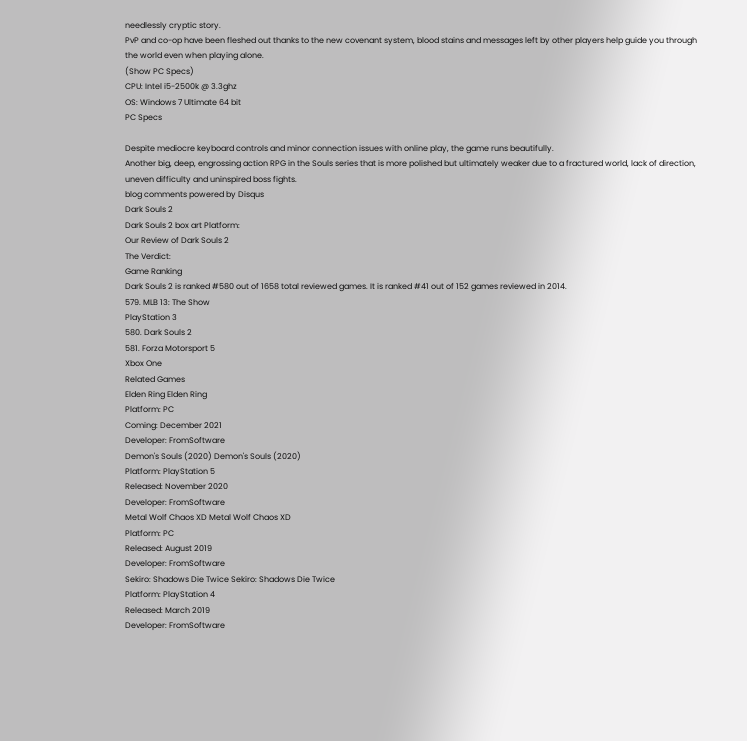needlessly cryptic story.
PvP and co-op have been fleshed out thanks to the new covenant system, blood stains and messages left by other players help guide you through the world even when playing alone.
(Show PC Specs)
CPU: Intel i5-2500k @ 3.3ghz
OS: Windows 7 Ultimate 64 bit
PC Specs

Despite mediocre keyboard controls and minor connection issues with online play, the game runs beautifully.
Another big, deep, engrossing action RPG in the Souls series that is more polished but ultimately weaker due to a fractured world, lack of direction, uneven difficulty and uninspired boss fights.
blog comments powered by Disqus
Dark Souls 2
Dark Souls 2 box art Platform:
Our Review of Dark Souls 2
The Verdict:
Game Ranking
Dark Souls 2 is ranked #580 out of 1658 total reviewed games. It is ranked #41 out of 152 games reviewed in 2014.
579. MLB 13: The Show
PlayStation 3
580. Dark Souls 2
581. Forza Motorsport 5
Xbox One
Related Games
Elden Ring Elden Ring
Platform: PC
Coming: December 2021
Developer: FromSoftware
Demon's Souls (2020) Demon's Souls (2020)
Platform: PlayStation 5
Released: November 2020
Developer: FromSoftware
Metal Wolf Chaos XD Metal Wolf Chaos XD
Platform: PC
Released: August 2019
Developer: FromSoftware
Sekiro: Shadows Die Twice Sekiro: Shadows Die Twice
Platform: PlayStation 4
Released: March 2019
Developer: FromSoftware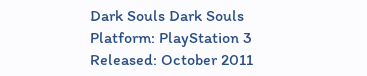Dark Souls Dark Souls
Platform: PlayStation 3
Released: October 2011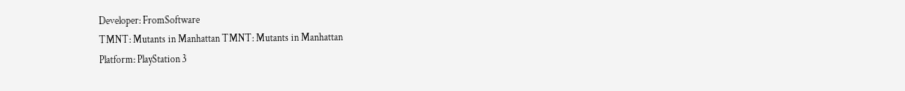Developer: FromSoftware
TMNT: Mutants in Manhattan TMNT: Mutants in Manhattan
Platform: PlayStation 3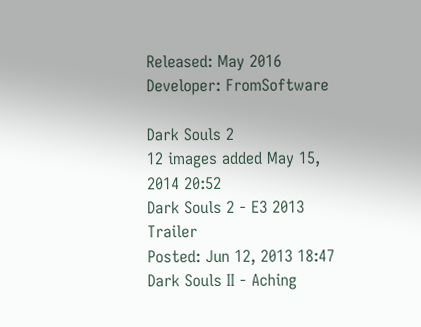Released: May 2016
Developer: FromSoftware

Dark Souls 2
12 images added May 15, 2014 20:52
Dark Souls 2 - E3 2013 Trailer
Posted: Jun 12, 2013 18:47
Dark Souls II - Aching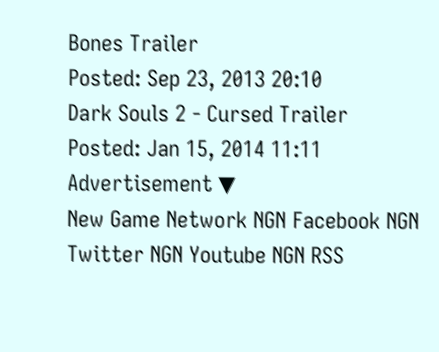Bones Trailer
Posted: Sep 23, 2013 20:10
Dark Souls 2 - Cursed Trailer
Posted: Jan 15, 2014 11:11
Advertisement ▼
New Game Network NGN Facebook NGN Twitter NGN Youtube NGN RSS